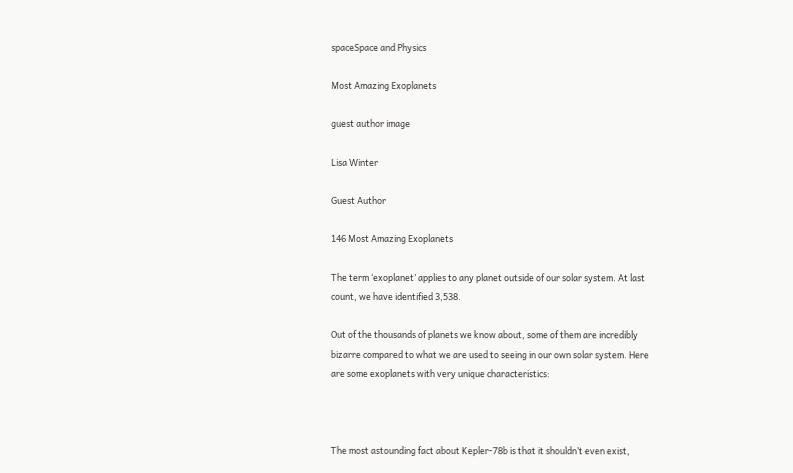spaceSpace and Physics

Most Amazing Exoplanets

guest author image

Lisa Winter

Guest Author

146 Most Amazing Exoplanets

The term ‘exoplanet’ applies to any planet outside of our solar system. At last count, we have identified 3,538.

Out of the thousands of planets we know about, some of them are incredibly bizarre compared to what we are used to seeing in our own solar system. Here are some exoplanets with very unique characteristics:



The most astounding fact about Kepler-78b is that it shouldn’t even exist,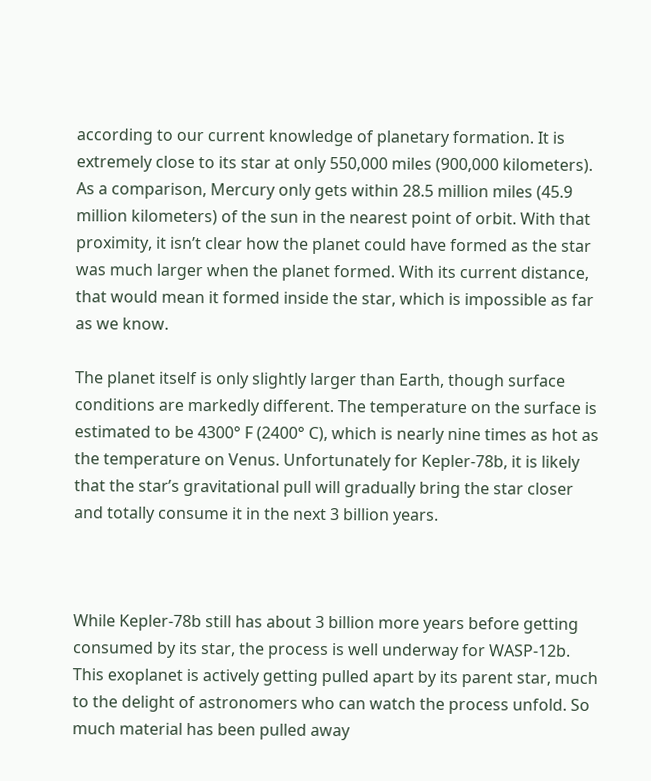according to our current knowledge of planetary formation. It is extremely close to its star at only 550,000 miles (900,000 kilometers). As a comparison, Mercury only gets within 28.5 million miles (45.9 million kilometers) of the sun in the nearest point of orbit. With that proximity, it isn’t clear how the planet could have formed as the star was much larger when the planet formed. With its current distance, that would mean it formed inside the star, which is impossible as far as we know.

The planet itself is only slightly larger than Earth, though surface conditions are markedly different. The temperature on the surface is estimated to be 4300° F (2400° C), which is nearly nine times as hot as the temperature on Venus. Unfortunately for Kepler-78b, it is likely that the star’s gravitational pull will gradually bring the star closer and totally consume it in the next 3 billion years.



While Kepler-78b still has about 3 billion more years before getting consumed by its star, the process is well underway for WASP-12b. This exoplanet is actively getting pulled apart by its parent star, much to the delight of astronomers who can watch the process unfold. So much material has been pulled away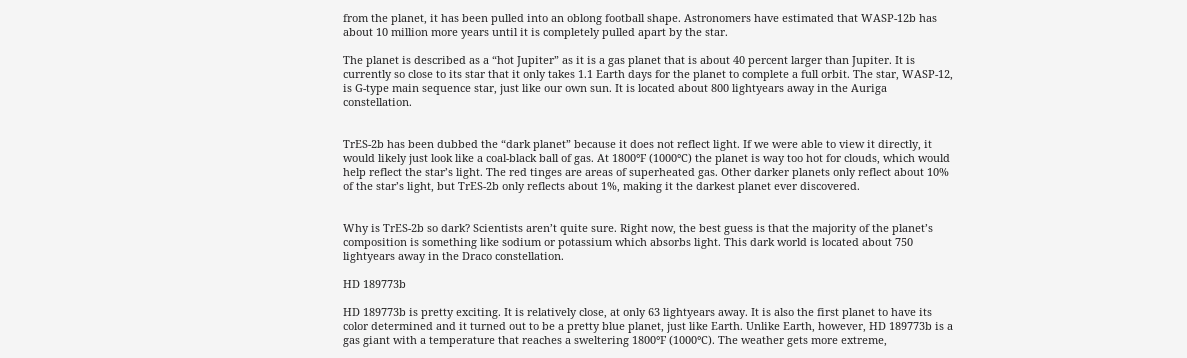from the planet, it has been pulled into an oblong football shape. Astronomers have estimated that WASP-12b has about 10 million more years until it is completely pulled apart by the star.

The planet is described as a “hot Jupiter” as it is a gas planet that is about 40 percent larger than Jupiter. It is currently so close to its star that it only takes 1.1 Earth days for the planet to complete a full orbit. The star, WASP-12, is G-type main sequence star, just like our own sun. It is located about 800 lightyears away in the Auriga constellation.


TrES-2b has been dubbed the “dark planet” because it does not reflect light. If we were able to view it directly, it would likely just look like a coal-black ball of gas. At 1800°F (1000°C) the planet is way too hot for clouds, which would help reflect the star’s light. The red tinges are areas of superheated gas. Other darker planets only reflect about 10% of the star’s light, but TrES-2b only reflects about 1%, making it the darkest planet ever discovered.


Why is TrES-2b so dark? Scientists aren’t quite sure. Right now, the best guess is that the majority of the planet’s composition is something like sodium or potassium which absorbs light. This dark world is located about 750 lightyears away in the Draco constellation.

HD 189773b

HD 189773b is pretty exciting. It is relatively close, at only 63 lightyears away. It is also the first planet to have its color determined and it turned out to be a pretty blue planet, just like Earth. Unlike Earth, however, HD 189773b is a gas giant with a temperature that reaches a sweltering 1800°F (1000°C). The weather gets more extreme,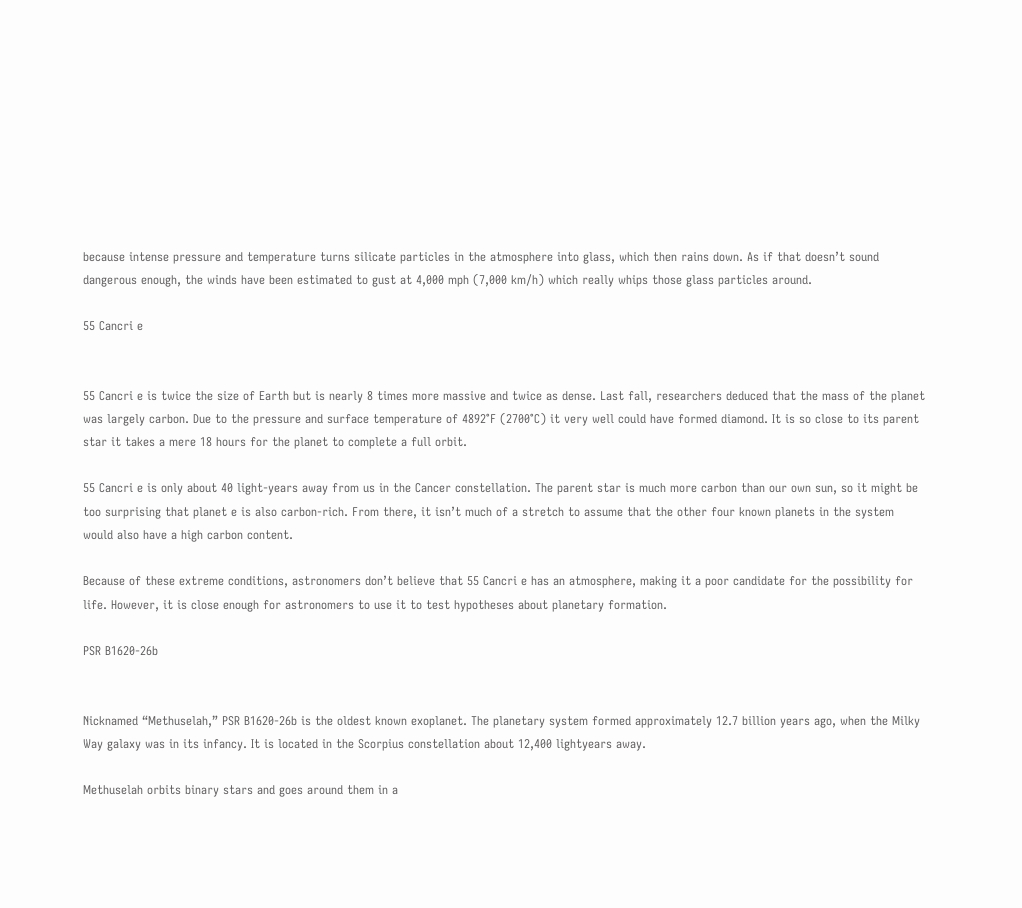because intense pressure and temperature turns silicate particles in the atmosphere into glass, which then rains down. As if that doesn’t sound dangerous enough, the winds have been estimated to gust at 4,000 mph (7,000 km/h) which really whips those glass particles around.

55 Cancri e


55 Cancri e is twice the size of Earth but is nearly 8 times more massive and twice as dense. Last fall, researchers deduced that the mass of the planet was largely carbon. Due to the pressure and surface temperature of 4892°F (2700°C) it very well could have formed diamond. It is so close to its parent star it takes a mere 18 hours for the planet to complete a full orbit.

55 Cancri e is only about 40 light-years away from us in the Cancer constellation. The parent star is much more carbon than our own sun, so it might be too surprising that planet e is also carbon-rich. From there, it isn’t much of a stretch to assume that the other four known planets in the system would also have a high carbon content.

Because of these extreme conditions, astronomers don’t believe that 55 Cancri e has an atmosphere, making it a poor candidate for the possibility for life. However, it is close enough for astronomers to use it to test hypotheses about planetary formation.

PSR B1620-26b


Nicknamed “Methuselah,” PSR B1620-26b is the oldest known exoplanet. The planetary system formed approximately 12.7 billion years ago, when the Milky Way galaxy was in its infancy. It is located in the Scorpius constellation about 12,400 lightyears away.

Methuselah orbits binary stars and goes around them in a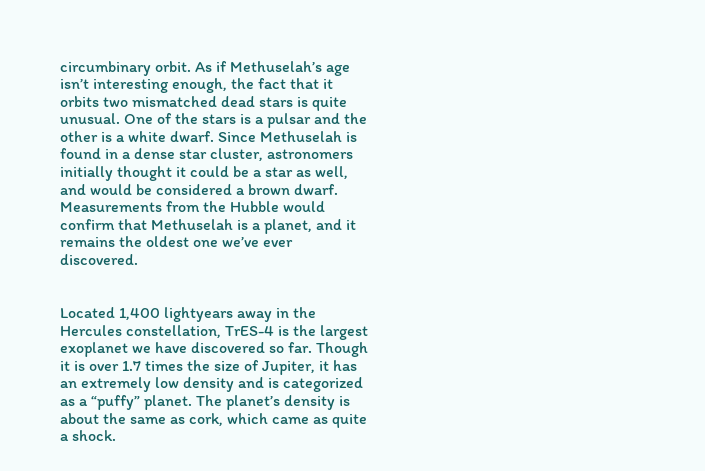circumbinary orbit. As if Methuselah’s age isn’t interesting enough, the fact that it orbits two mismatched dead stars is quite unusual. One of the stars is a pulsar and the other is a white dwarf. Since Methuselah is found in a dense star cluster, astronomers initially thought it could be a star as well, and would be considered a brown dwarf. Measurements from the Hubble would confirm that Methuselah is a planet, and it remains the oldest one we’ve ever discovered.


Located 1,400 lightyears away in the Hercules constellation, TrES-4 is the largest exoplanet we have discovered so far. Though it is over 1.7 times the size of Jupiter, it has an extremely low density and is categorized as a “puffy” planet. The planet’s density is about the same as cork, which came as quite a shock.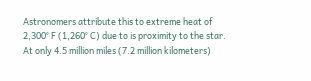Astronomers attribute this to extreme heat of 2,300° F (1,260° C) due to is proximity to the star. At only 4.5 million miles (7.2 million kilometers)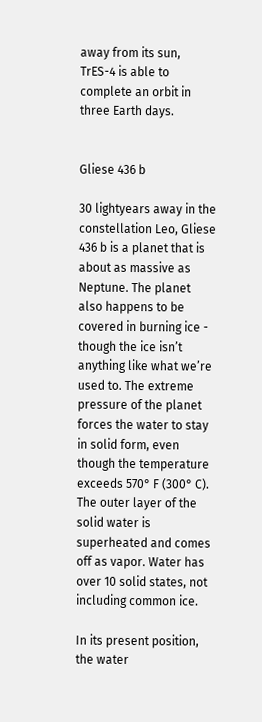away from its sun, TrES-4 is able to complete an orbit in three Earth days.


Gliese 436 b

30 lightyears away in the constellation Leo, Gliese 436 b is a planet that is about as massive as Neptune. The planet also happens to be covered in burning ice - though the ice isn’t anything like what we’re used to. The extreme pressure of the planet forces the water to stay in solid form, even though the temperature exceeds 570° F (300° C). The outer layer of the solid water is superheated and comes off as vapor. Water has over 10 solid states, not including common ice.

In its present position, the water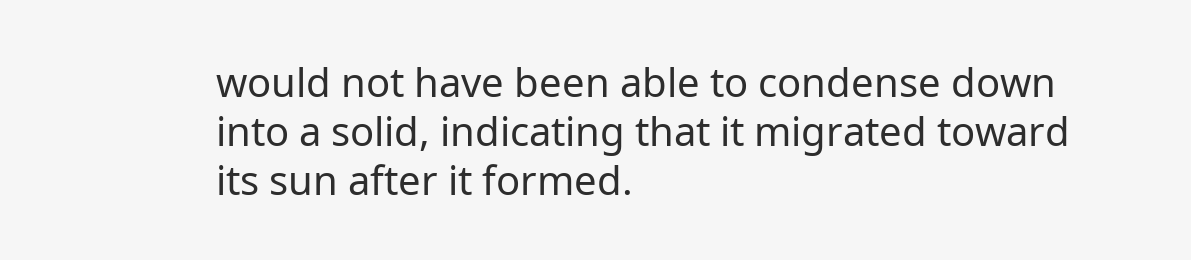would not have been able to condense down into a solid, indicating that it migrated toward its sun after it formed.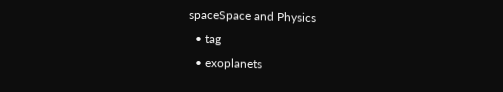spaceSpace and Physics
  • tag
  • exoplanets